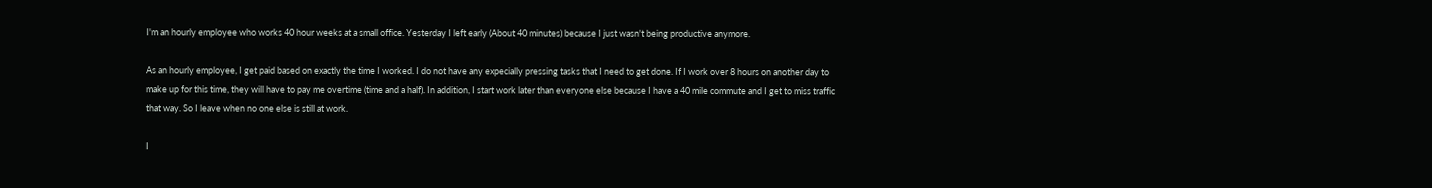I'm an hourly employee who works 40 hour weeks at a small office. Yesterday I left early (About 40 minutes) because I just wasn't being productive anymore.

As an hourly employee, I get paid based on exactly the time I worked. I do not have any expecially pressing tasks that I need to get done. If I work over 8 hours on another day to make up for this time, they will have to pay me overtime (time and a half). In addition, I start work later than everyone else because I have a 40 mile commute and I get to miss traffic that way. So I leave when no one else is still at work.

I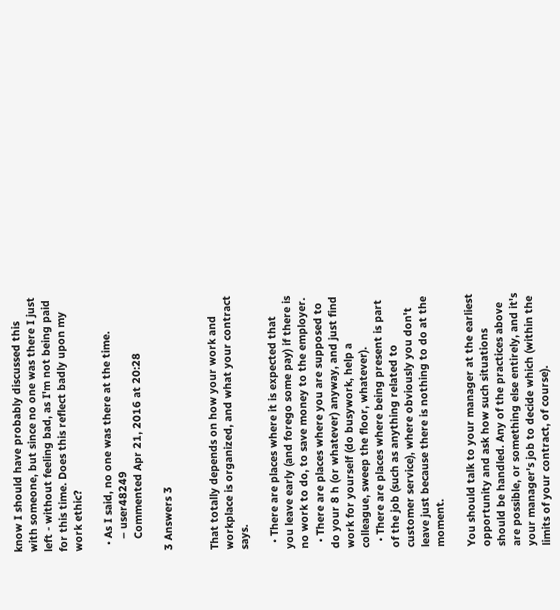know I should have probably discussed this with someone, but since no one was there I just left - without feeling bad, as I'm not being paid for this time. Does this reflect badly upon my work ethic?

  • As I said, no one was there at the time.
    – user48249
    Commented Apr 21, 2016 at 20:28

3 Answers 3


That totally depends on how your work and workplace is organized, and what your contract says.

  • There are places where it is expected that you leave early (and forego some pay) if there is no work to do, to save money to the employer.
  • There are places where you are supposed to do your 8 h (or whatever) anyway, and just find work for yourself (do busywork, help a colleague, sweep the floor, whatever).
  • There are places where being present is part of the job (such as anything related to customer service), where obviously you don't leave just because there is nothing to do at the moment.

You should talk to your manager at the earliest opportunity and ask how such situations should be handled. Any of the practices above are possible, or something else entirely, and it's your manager's job to decide which (within the limits of your contract, of course).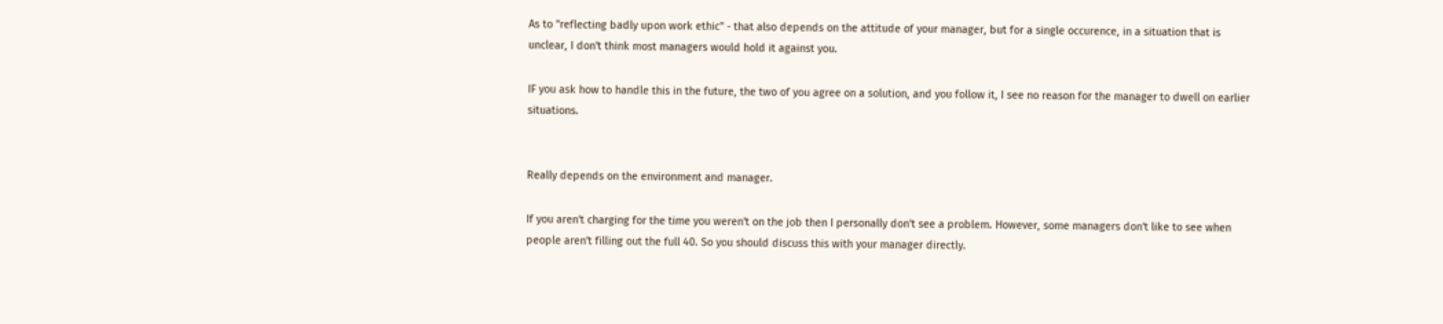As to "reflecting badly upon work ethic" - that also depends on the attitude of your manager, but for a single occurence, in a situation that is unclear, I don't think most managers would hold it against you.

IF you ask how to handle this in the future, the two of you agree on a solution, and you follow it, I see no reason for the manager to dwell on earlier situations.


Really depends on the environment and manager.

If you aren't charging for the time you weren't on the job then I personally don't see a problem. However, some managers don't like to see when people aren't filling out the full 40. So you should discuss this with your manager directly.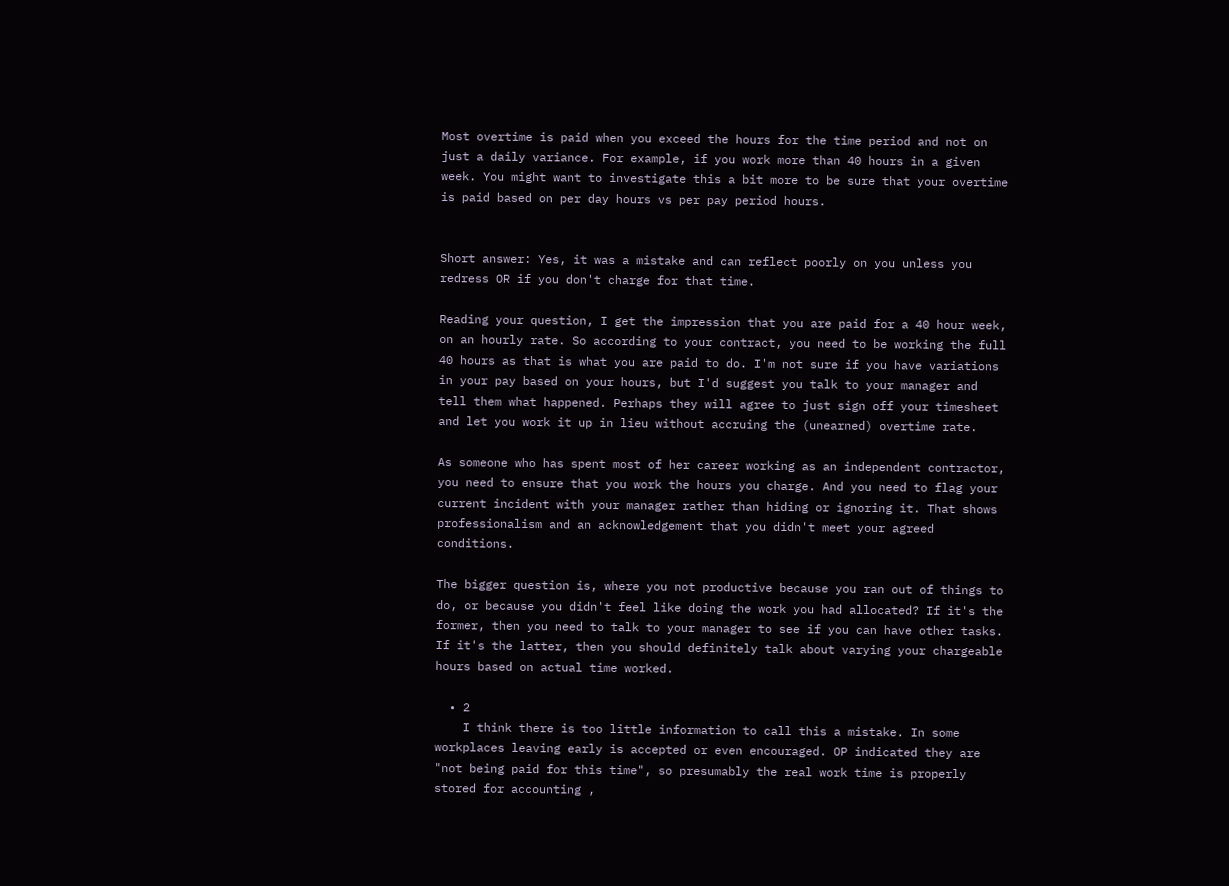Most overtime is paid when you exceed the hours for the time period and not on just a daily variance. For example, if you work more than 40 hours in a given week. You might want to investigate this a bit more to be sure that your overtime is paid based on per day hours vs per pay period hours.


Short answer: Yes, it was a mistake and can reflect poorly on you unless you redress OR if you don't charge for that time.

Reading your question, I get the impression that you are paid for a 40 hour week, on an hourly rate. So according to your contract, you need to be working the full 40 hours as that is what you are paid to do. I'm not sure if you have variations in your pay based on your hours, but I'd suggest you talk to your manager and tell them what happened. Perhaps they will agree to just sign off your timesheet and let you work it up in lieu without accruing the (unearned) overtime rate.

As someone who has spent most of her career working as an independent contractor, you need to ensure that you work the hours you charge. And you need to flag your current incident with your manager rather than hiding or ignoring it. That shows professionalism and an acknowledgement that you didn't meet your agreed conditions.

The bigger question is, where you not productive because you ran out of things to do, or because you didn't feel like doing the work you had allocated? If it's the former, then you need to talk to your manager to see if you can have other tasks. If it's the latter, then you should definitely talk about varying your chargeable hours based on actual time worked.

  • 2
    I think there is too little information to call this a mistake. In some workplaces leaving early is accepted or even encouraged. OP indicated they are "not being paid for this time", so presumably the real work time is properly stored for accounting ,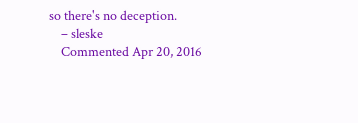so there's no deception.
    – sleske
    Commented Apr 20, 2016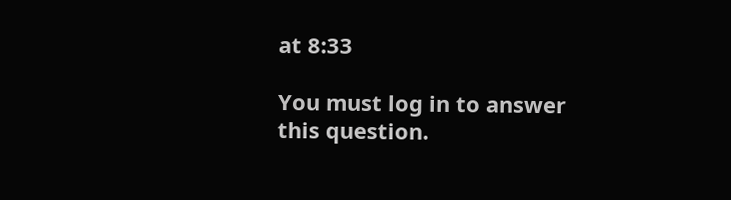at 8:33

You must log in to answer this question.